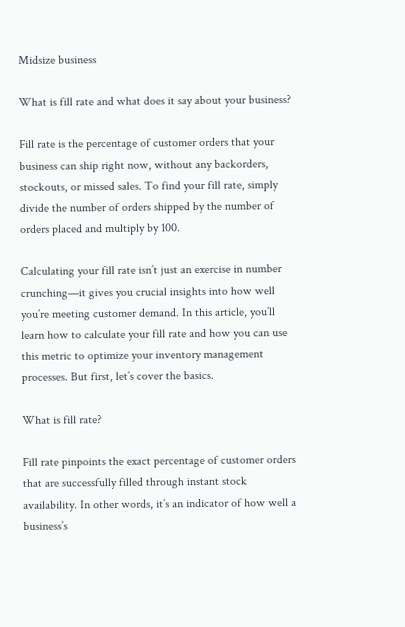Midsize business

What is fill rate and what does it say about your business?

Fill rate is the percentage of customer orders that your business can ship right now, without any backorders, stockouts, or missed sales. To find your fill rate, simply divide the number of orders shipped by the number of orders placed and multiply by 100.

Calculating your fill rate isn’t just an exercise in number crunching—it gives you crucial insights into how well you’re meeting customer demand. In this article, you’ll learn how to calculate your fill rate and how you can use this metric to optimize your inventory management processes. But first, let’s cover the basics.

What is fill rate?

Fill rate pinpoints the exact percentage of customer orders that are successfully filled through instant stock availability. In other words, it’s an indicator of how well a business’s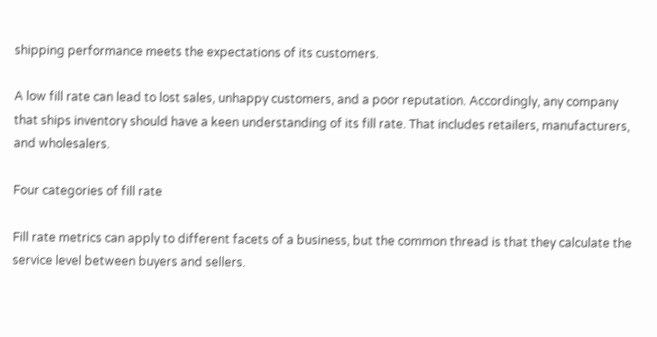shipping performance meets the expectations of its customers.

A low fill rate can lead to lost sales, unhappy customers, and a poor reputation. Accordingly, any company that ships inventory should have a keen understanding of its fill rate. That includes retailers, manufacturers, and wholesalers.

Four categories of fill rate

Fill rate metrics can apply to different facets of a business, but the common thread is that they calculate the service level between buyers and sellers.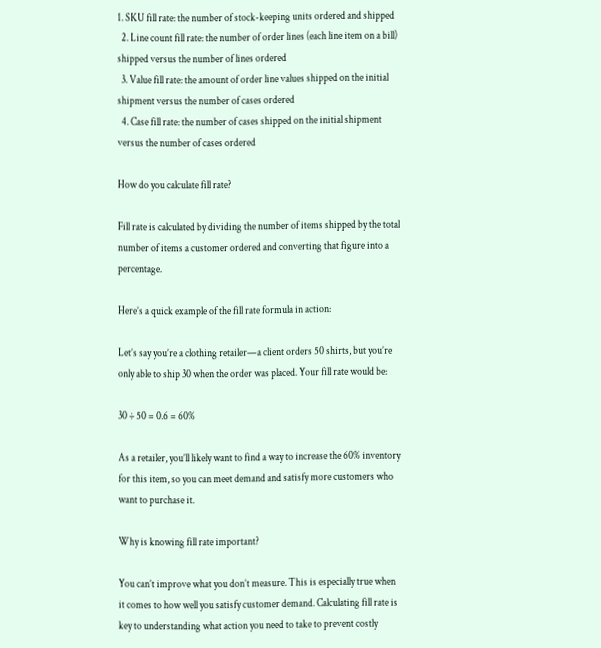1. SKU fill rate: the number of stock-keeping units ordered and shipped
  2. Line count fill rate: the number of order lines (each line item on a bill) shipped versus the number of lines ordered
  3. Value fill rate: the amount of order line values shipped on the initial shipment versus the number of cases ordered
  4. Case fill rate: the number of cases shipped on the initial shipment versus the number of cases ordered

How do you calculate fill rate?

Fill rate is calculated by dividing the number of items shipped by the total number of items a customer ordered and converting that figure into a percentage.

Here’s a quick example of the fill rate formula in action:

Let’s say you’re a clothing retailer—a client orders 50 shirts, but you’re only able to ship 30 when the order was placed. Your fill rate would be:

30 ÷ 50 = 0.6 = 60%

As a retailer, you’ll likely want to find a way to increase the 60% inventory for this item, so you can meet demand and satisfy more customers who want to purchase it.

Why is knowing fill rate important?

You can’t improve what you don’t measure. This is especially true when it comes to how well you satisfy customer demand. Calculating fill rate is key to understanding what action you need to take to prevent costly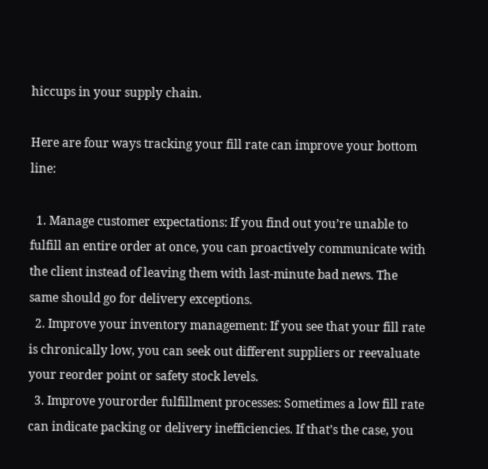hiccups in your supply chain.

Here are four ways tracking your fill rate can improve your bottom line:

  1. Manage customer expectations: If you find out you’re unable to fulfill an entire order at once, you can proactively communicate with the client instead of leaving them with last-minute bad news. The same should go for delivery exceptions.
  2. Improve your inventory management: If you see that your fill rate is chronically low, you can seek out different suppliers or reevaluate your reorder point or safety stock levels.
  3. Improve yourorder fulfillment processes: Sometimes a low fill rate can indicate packing or delivery inefficiencies. If that’s the case, you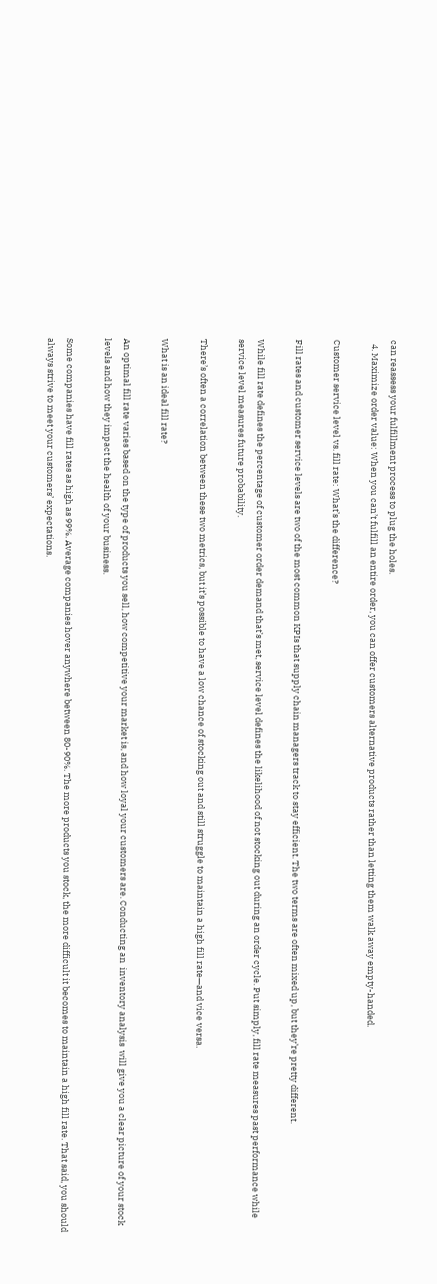can reassess your fulfillment process to plug the holes.
  4. Maximize order value: When you can’t fulfill an entire order, you can offer customers alternative products rather than letting them walk away empty-handed.

Customer service level vs. fill rate: What’s the difference?

Fill rates and customer service levels are two of the most common KPIs that supply chain managers track to stay efficient. The two terms are often mixed up, but they’re pretty different.

While fill rate defines the percentage of customer order demand that’s met, service level defines the likelihood of not stocking out during an order cycle. Put simply, fill rate measures past performance while service level measures future probability.

There’s often a correlation between these two metrics, but it’s possible to have a low chance of stocking out and still struggle to maintain a high fill rate—and vice versa.

What is an ideal fill rate?

An optimal fill rate varies based on the type of products you sell, how competitive your market is, and how loyal your customers are. Conducting an  inventory analysis  will give you a clear picture of your stock levels and how they impact the health of your business.

Some companies have fill rates as high as 99%. Average companies hover anywhere between 80-90%. The more products you stock, the more difficult it becomes to maintain a high fill rate. That said, you should always strive to meet your customers’ expectations.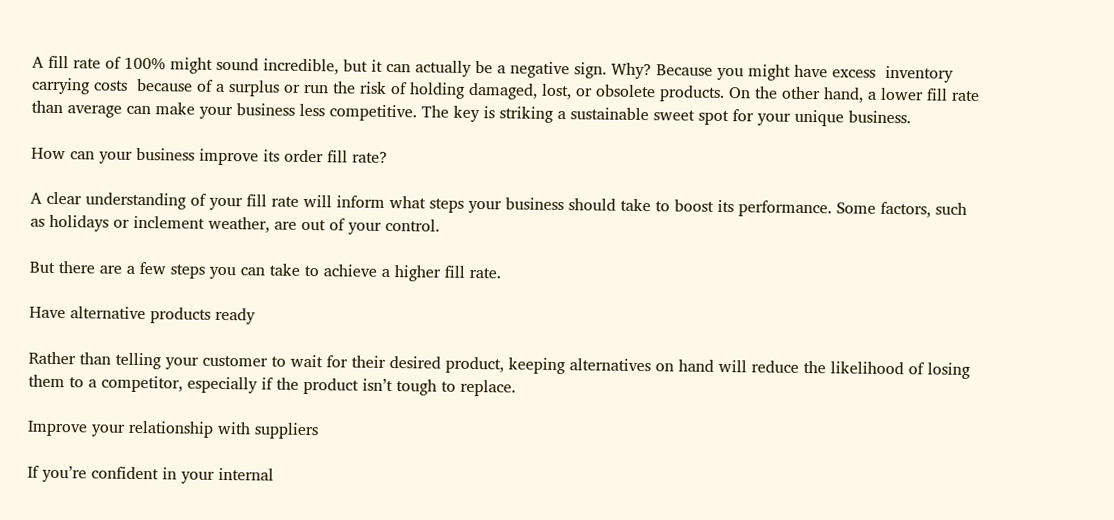A fill rate of 100% might sound incredible, but it can actually be a negative sign. Why? Because you might have excess  inventory carrying costs  because of a surplus or run the risk of holding damaged, lost, or obsolete products. On the other hand, a lower fill rate than average can make your business less competitive. The key is striking a sustainable sweet spot for your unique business.

How can your business improve its order fill rate?

A clear understanding of your fill rate will inform what steps your business should take to boost its performance. Some factors, such as holidays or inclement weather, are out of your control.

But there are a few steps you can take to achieve a higher fill rate.

Have alternative products ready

Rather than telling your customer to wait for their desired product, keeping alternatives on hand will reduce the likelihood of losing them to a competitor, especially if the product isn’t tough to replace.

Improve your relationship with suppliers

If you’re confident in your internal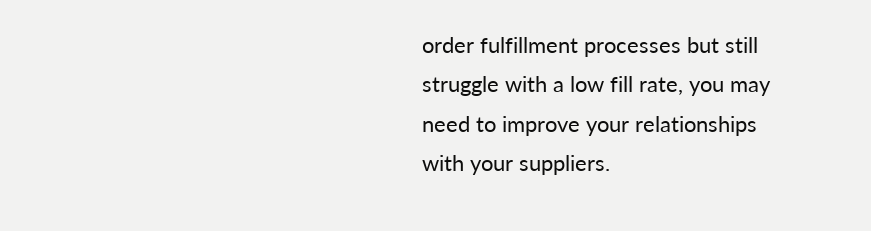order fulfillment processes but still struggle with a low fill rate, you may need to improve your relationships with your suppliers.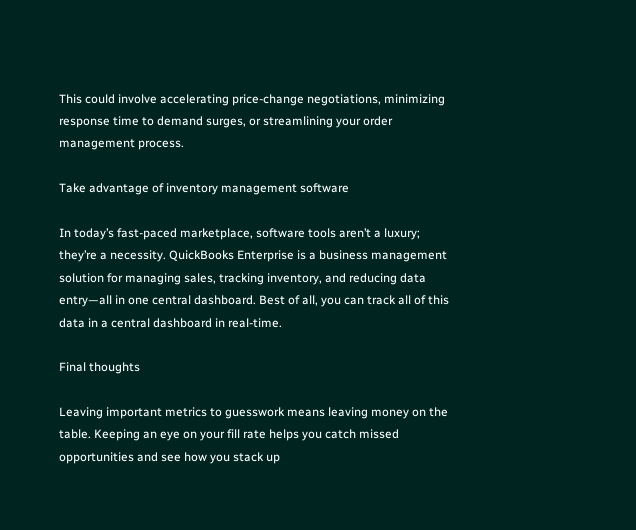This could involve accelerating price-change negotiations, minimizing response time to demand surges, or streamlining your order management process.

Take advantage of inventory management software

In today’s fast-paced marketplace, software tools aren’t a luxury; they’re a necessity. QuickBooks Enterprise is a business management solution for managing sales, tracking inventory, and reducing data entry—all in one central dashboard. Best of all, you can track all of this data in a central dashboard in real-time.

Final thoughts

Leaving important metrics to guesswork means leaving money on the table. Keeping an eye on your fill rate helps you catch missed opportunities and see how you stack up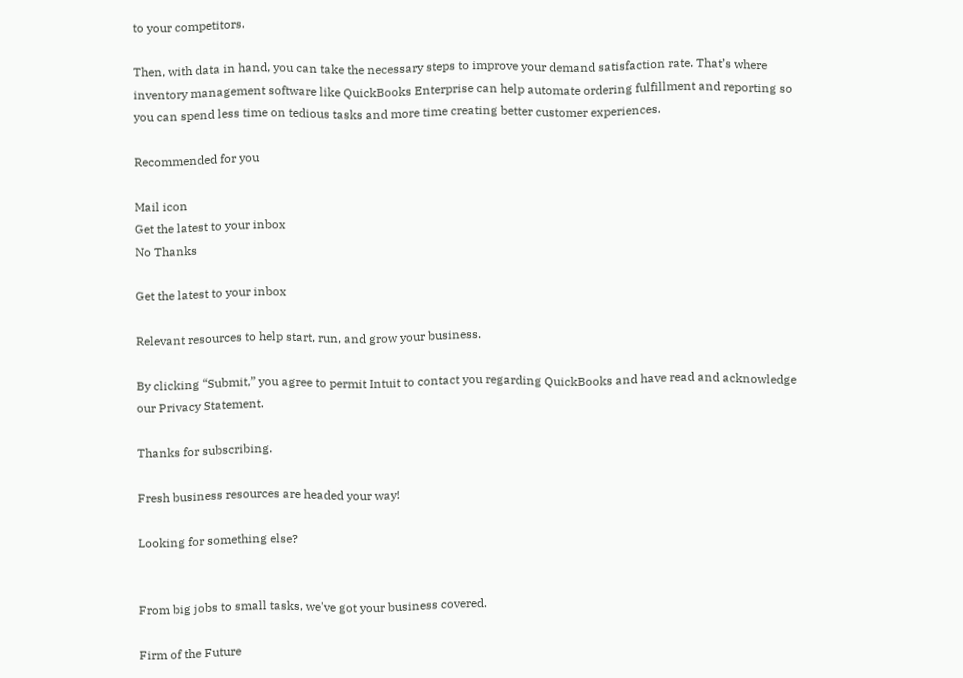to your competitors.

Then, with data in hand, you can take the necessary steps to improve your demand satisfaction rate. That’s where inventory management software like QuickBooks Enterprise can help automate ordering fulfillment and reporting so you can spend less time on tedious tasks and more time creating better customer experiences.

Recommended for you

Mail icon
Get the latest to your inbox
No Thanks

Get the latest to your inbox

Relevant resources to help start, run, and grow your business.

By clicking “Submit,” you agree to permit Intuit to contact you regarding QuickBooks and have read and acknowledge our Privacy Statement.

Thanks for subscribing.

Fresh business resources are headed your way!

Looking for something else?


From big jobs to small tasks, we've got your business covered.

Firm of the Future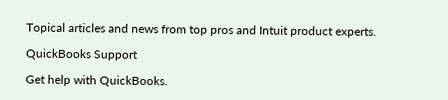Topical articles and news from top pros and Intuit product experts.

QuickBooks Support

Get help with QuickBooks.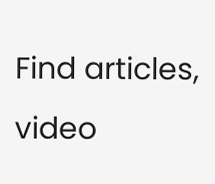Find articles, video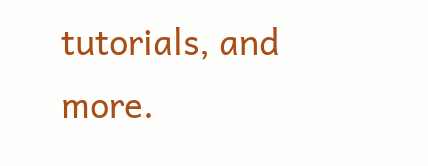tutorials, and more.